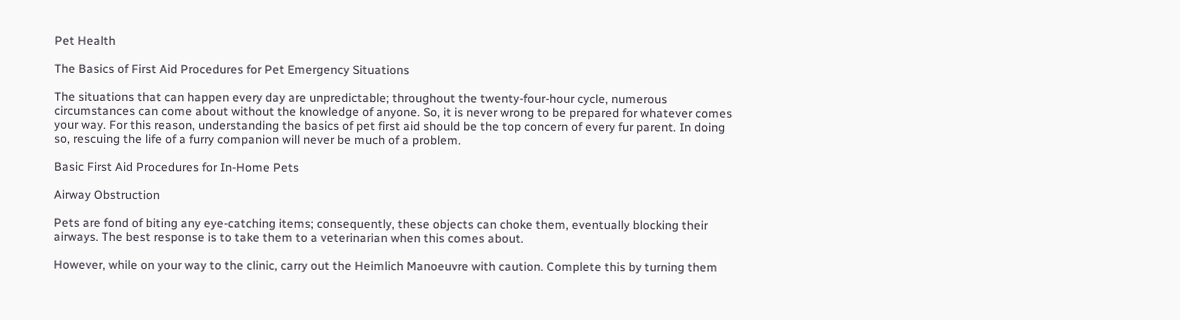Pet Health

The Basics of First Aid Procedures for Pet Emergency Situations

The situations that can happen every day are unpredictable; throughout the twenty-four-hour cycle, numerous circumstances can come about without the knowledge of anyone. So, it is never wrong to be prepared for whatever comes your way. For this reason, understanding the basics of pet first aid should be the top concern of every fur parent. In doing so, rescuing the life of a furry companion will never be much of a problem.

Basic First Aid Procedures for In-Home Pets

Airway Obstruction

Pets are fond of biting any eye-catching items; consequently, these objects can choke them, eventually blocking their airways. The best response is to take them to a veterinarian when this comes about.

However, while on your way to the clinic, carry out the Heimlich Manoeuvre with caution. Complete this by turning them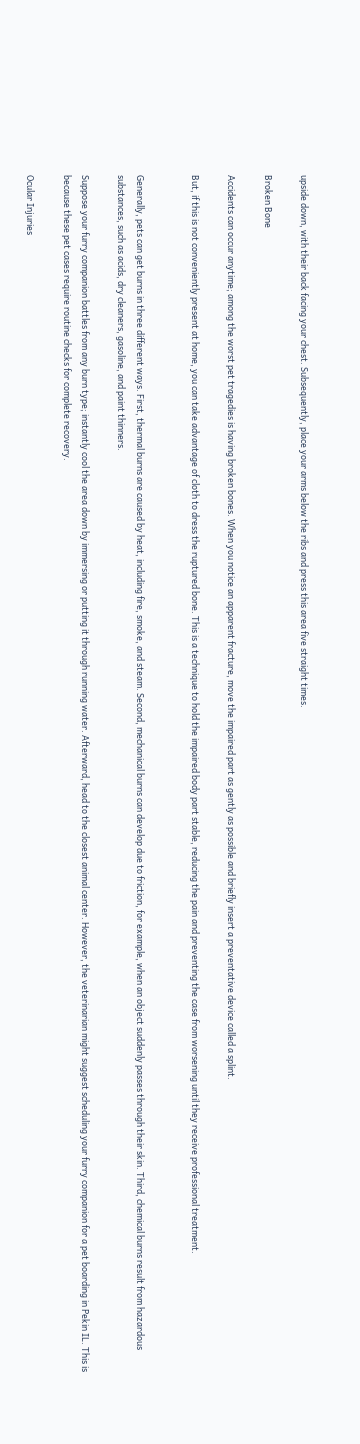upside down, with their back facing your chest. Subsequently, place your arms below the ribs and press this area five straight times.

Broken Bone

Accidents can occur anytime; among the worst pet tragedies is having broken bones. When you notice an apparent fracture, move the impaired part as gently as possible and briefly insert a preventative device called a splint.

But, if this is not conveniently present at home, you can take advantage of cloth to dress the ruptured bone. This is a technique to hold the impaired body part stable, reducing the pain and preventing the case from worsening until they receive professional treatment.


Generally, pets can get burns in three different ways. First, thermal burns are caused by heat, including fire, smoke, and steam. Second, mechanical burns can develop due to friction, for example, when an object suddenly passes through their skin. Third, chemical burns result from hazardous substances, such as acids, dry cleaners, gasoline, and paint thinners.

Suppose your furry companion battles from any burn type; instantly cool the area down by immersing or putting it through running water. Afterward, head to the closest animal center. However, the veterinarian might suggest scheduling your furry companion for a pet boarding in Pekin IL. This is because these pet cases require routine checks for complete recovery.

Ocular Injuries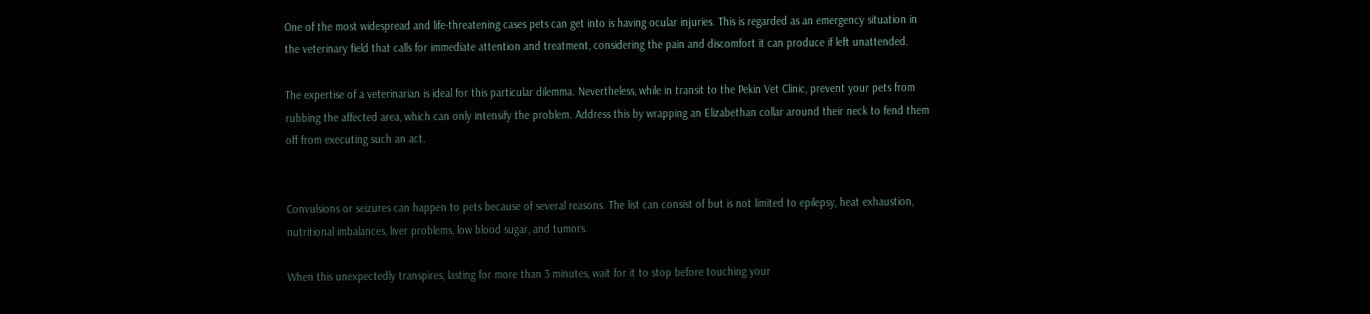One of the most widespread and life-threatening cases pets can get into is having ocular injuries. This is regarded as an emergency situation in the veterinary field that calls for immediate attention and treatment, considering the pain and discomfort it can produce if left unattended.

The expertise of a veterinarian is ideal for this particular dilemma. Nevertheless, while in transit to the Pekin Vet Clinic, prevent your pets from rubbing the affected area, which can only intensify the problem. Address this by wrapping an Elizabethan collar around their neck to fend them off from executing such an act.


Convulsions or seizures can happen to pets because of several reasons. The list can consist of but is not limited to epilepsy, heat exhaustion, nutritional imbalances, liver problems, low blood sugar, and tumors.

When this unexpectedly transpires, lasting for more than 3 minutes, wait for it to stop before touching your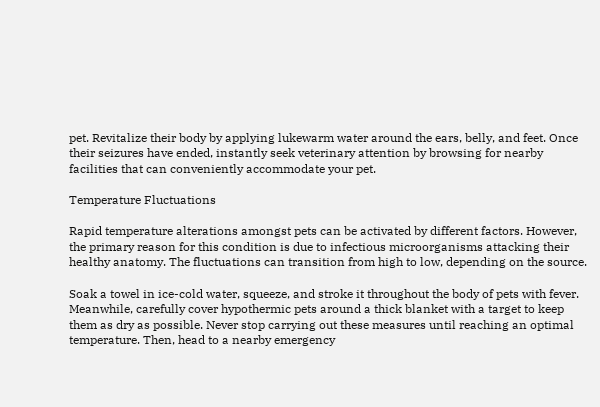pet. Revitalize their body by applying lukewarm water around the ears, belly, and feet. Once their seizures have ended, instantly seek veterinary attention by browsing for nearby facilities that can conveniently accommodate your pet.

Temperature Fluctuations

Rapid temperature alterations amongst pets can be activated by different factors. However, the primary reason for this condition is due to infectious microorganisms attacking their healthy anatomy. The fluctuations can transition from high to low, depending on the source.

Soak a towel in ice-cold water, squeeze, and stroke it throughout the body of pets with fever. Meanwhile, carefully cover hypothermic pets around a thick blanket with a target to keep them as dry as possible. Never stop carrying out these measures until reaching an optimal temperature. Then, head to a nearby emergency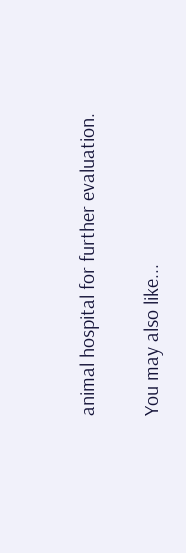animal hospital for further evaluation.

You may also like...